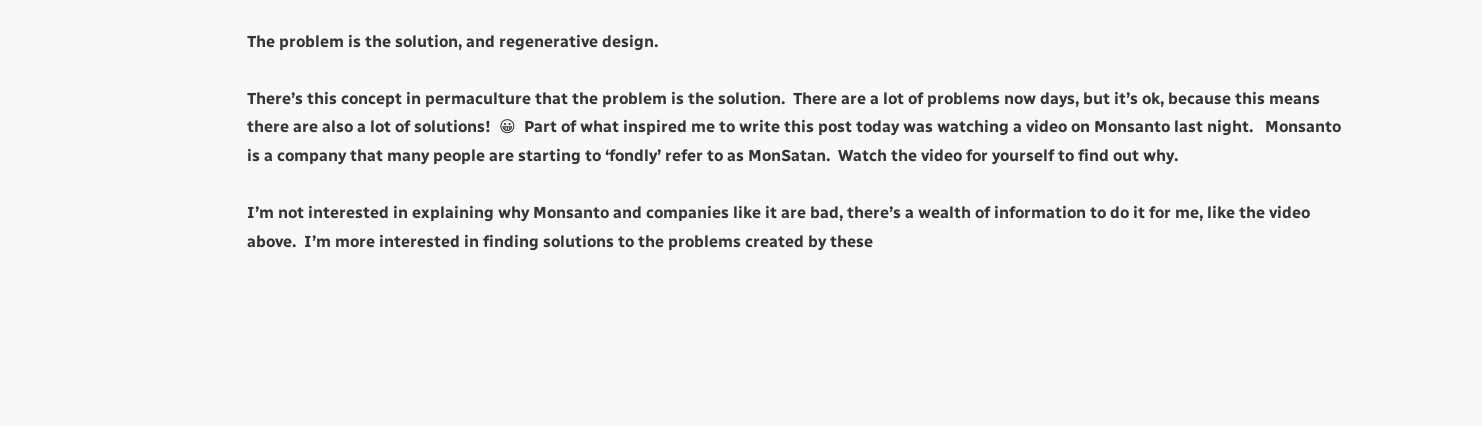The problem is the solution, and regenerative design.

There’s this concept in permaculture that the problem is the solution.  There are a lot of problems now days, but it’s ok, because this means there are also a lot of solutions!  😀  Part of what inspired me to write this post today was watching a video on Monsanto last night.   Monsanto is a company that many people are starting to ‘fondly’ refer to as MonSatan.  Watch the video for yourself to find out why.

I’m not interested in explaining why Monsanto and companies like it are bad, there’s a wealth of information to do it for me, like the video above.  I’m more interested in finding solutions to the problems created by these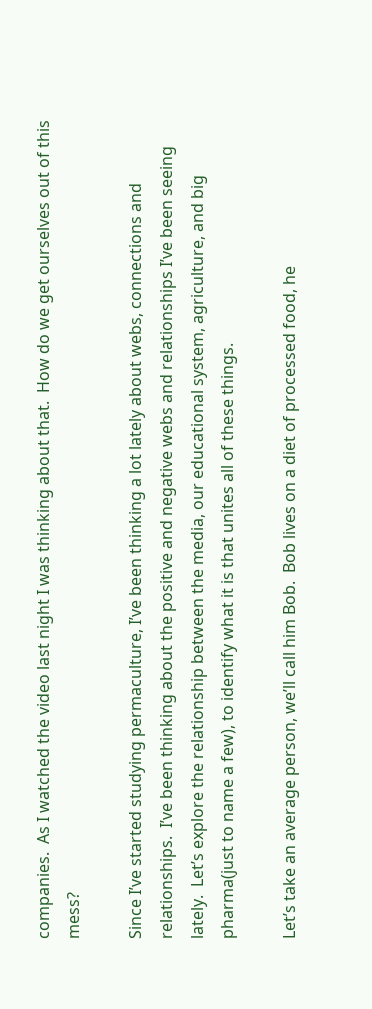companies.  As I watched the video last night I was thinking about that.  How do we get ourselves out of this mess?

Since I’ve started studying permaculture, I’ve been thinking a lot lately about webs, connections and relationships.  I’ve been thinking about the positive and negative webs and relationships I’ve been seeing lately.  Let’s explore the relationship between the media, our educational system, agriculture, and big pharma(just to name a few), to identify what it is that unites all of these things.

Let’s take an average person, we’ll call him Bob.  Bob lives on a diet of processed food, he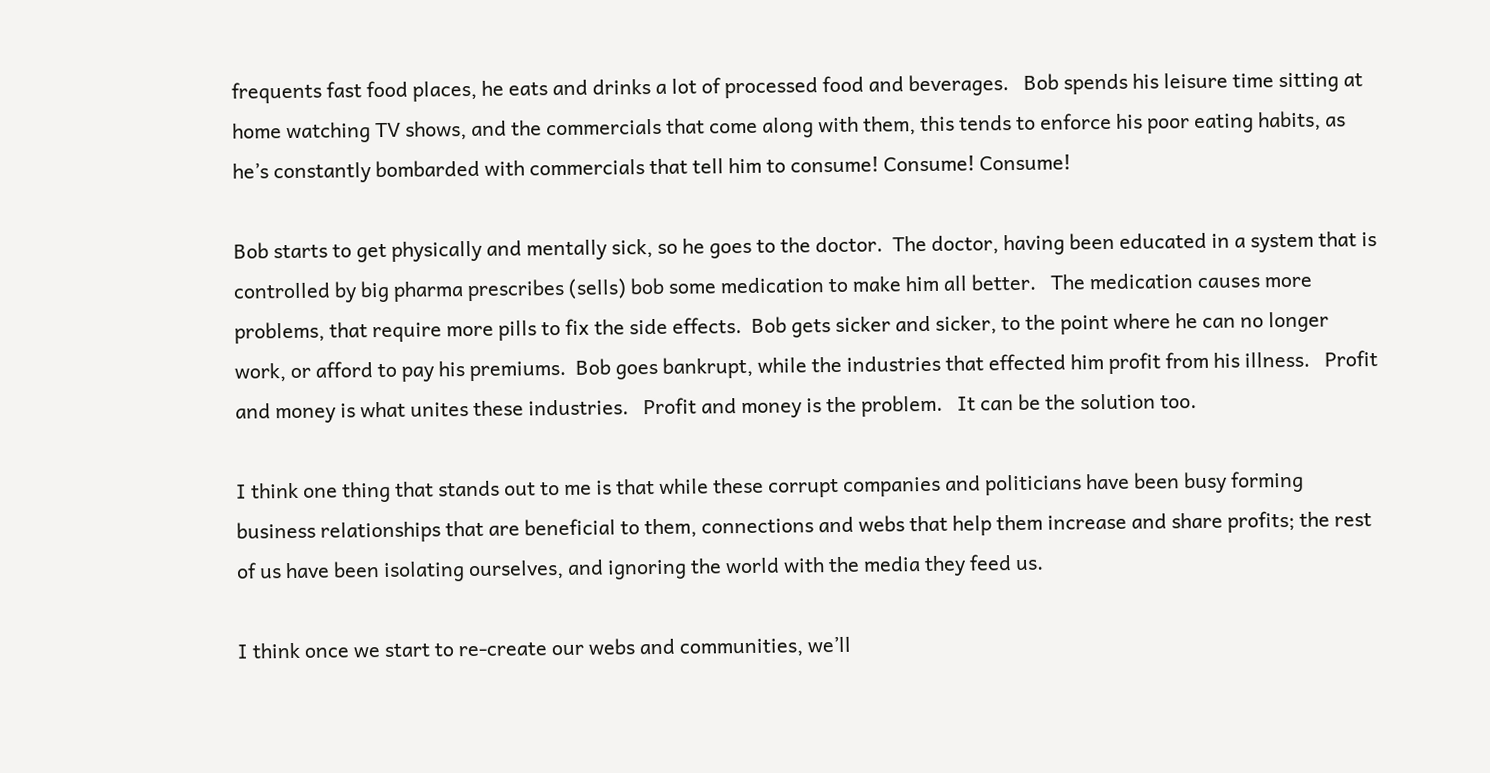frequents fast food places, he eats and drinks a lot of processed food and beverages.   Bob spends his leisure time sitting at home watching TV shows, and the commercials that come along with them, this tends to enforce his poor eating habits, as he’s constantly bombarded with commercials that tell him to consume! Consume! Consume!

Bob starts to get physically and mentally sick, so he goes to the doctor.  The doctor, having been educated in a system that is controlled by big pharma prescribes (sells) bob some medication to make him all better.   The medication causes more problems, that require more pills to fix the side effects.  Bob gets sicker and sicker, to the point where he can no longer work, or afford to pay his premiums.  Bob goes bankrupt, while the industries that effected him profit from his illness.   Profit and money is what unites these industries.   Profit and money is the problem.   It can be the solution too.

I think one thing that stands out to me is that while these corrupt companies and politicians have been busy forming business relationships that are beneficial to them, connections and webs that help them increase and share profits; the rest of us have been isolating ourselves, and ignoring the world with the media they feed us.

I think once we start to re-create our webs and communities, we’ll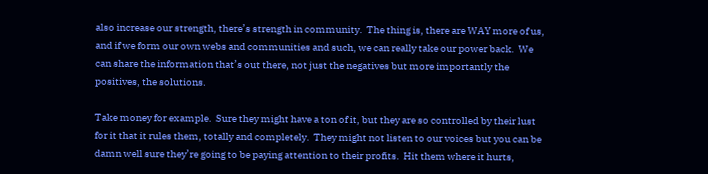also increase our strength, there’s strength in community.  The thing is, there are WAY more of us, and if we form our own webs and communities and such, we can really take our power back.  We can share the information that’s out there, not just the negatives but more importantly the positives, the solutions.

Take money for example.  Sure they might have a ton of it, but they are so controlled by their lust for it that it rules them, totally and completely.  They might not listen to our voices but you can be damn well sure they’re going to be paying attention to their profits.  Hit them where it hurts,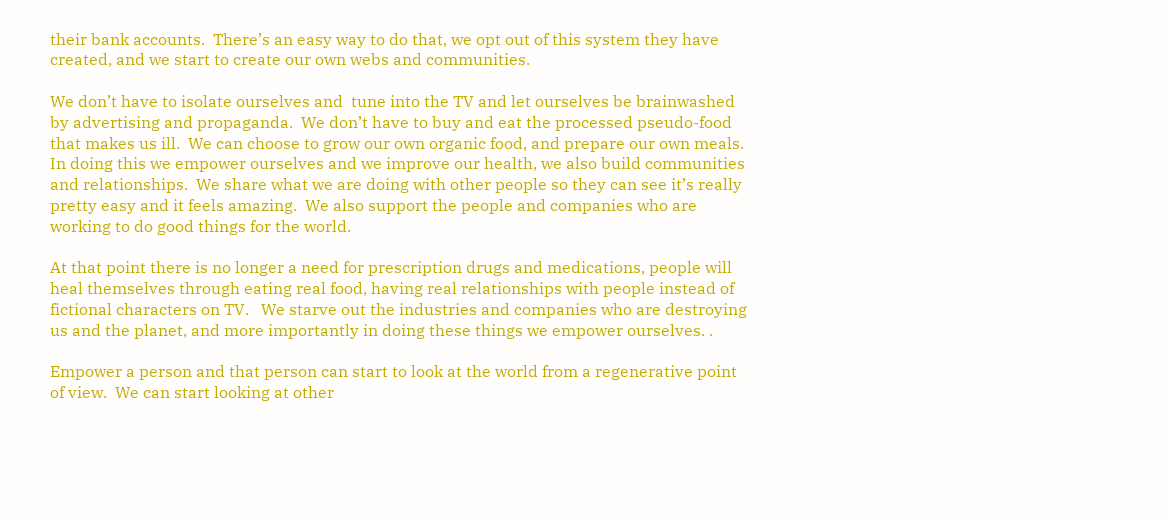their bank accounts.  There’s an easy way to do that, we opt out of this system they have created, and we start to create our own webs and communities.

We don’t have to isolate ourselves and  tune into the TV and let ourselves be brainwashed by advertising and propaganda.  We don’t have to buy and eat the processed pseudo-food that makes us ill.  We can choose to grow our own organic food, and prepare our own meals.  In doing this we empower ourselves and we improve our health, we also build communities and relationships.  We share what we are doing with other people so they can see it’s really pretty easy and it feels amazing.  We also support the people and companies who are working to do good things for the world.

At that point there is no longer a need for prescription drugs and medications, people will heal themselves through eating real food, having real relationships with people instead of fictional characters on TV.   We starve out the industries and companies who are destroying us and the planet, and more importantly in doing these things we empower ourselves. .

Empower a person and that person can start to look at the world from a regenerative point of view.  We can start looking at other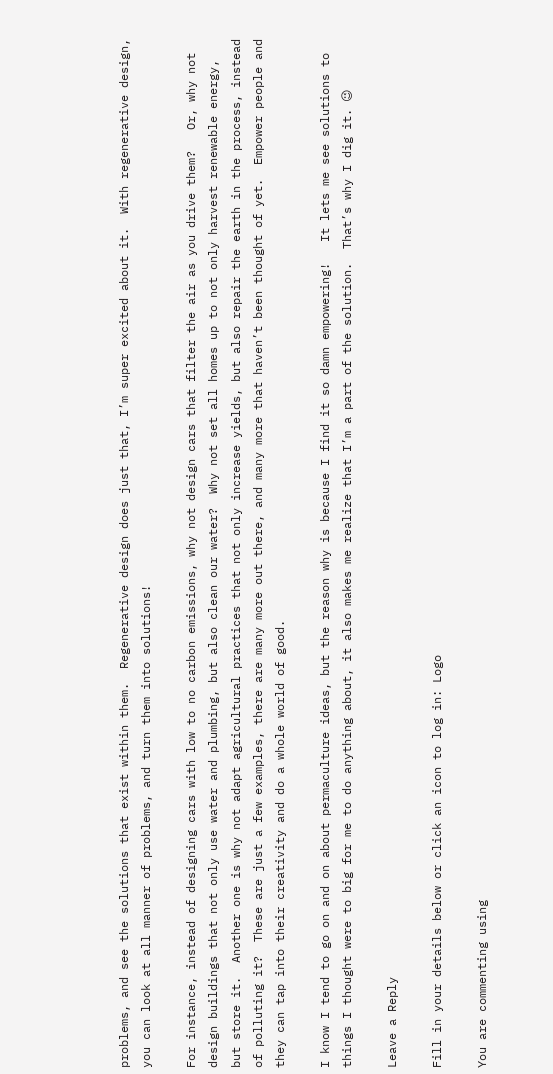problems, and see the solutions that exist within them.  Regenerative design does just that, I’m super excited about it.  With regenerative design, you can look at all manner of problems, and turn them into solutions!

For instance, instead of designing cars with low to no carbon emissions, why not design cars that filter the air as you drive them?   Or, why not design buildings that not only use water and plumbing, but also clean our water?  Why not set all homes up to not only harvest renewable energy, but store it.  Another one is why not adapt agricultural practices that not only increase yields, but also repair the earth in the process, instead of polluting it?  These are just a few examples, there are many more out there, and many more that haven’t been thought of yet.  Empower people and they can tap into their creativity and do a whole world of good.

I know I tend to go on and on about permaculture ideas, but the reason why is because I find it so damn empowering!   It lets me see solutions to things I thought were to big for me to do anything about, it also makes me realize that I’m a part of the solution.  That’s why I dig it. 😉

Leave a Reply

Fill in your details below or click an icon to log in: Logo

You are commenting using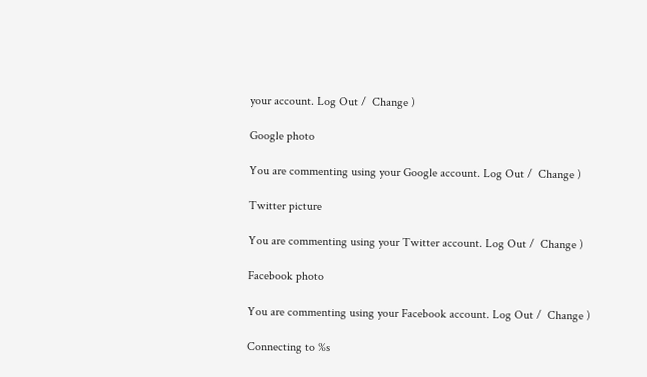your account. Log Out /  Change )

Google photo

You are commenting using your Google account. Log Out /  Change )

Twitter picture

You are commenting using your Twitter account. Log Out /  Change )

Facebook photo

You are commenting using your Facebook account. Log Out /  Change )

Connecting to %s